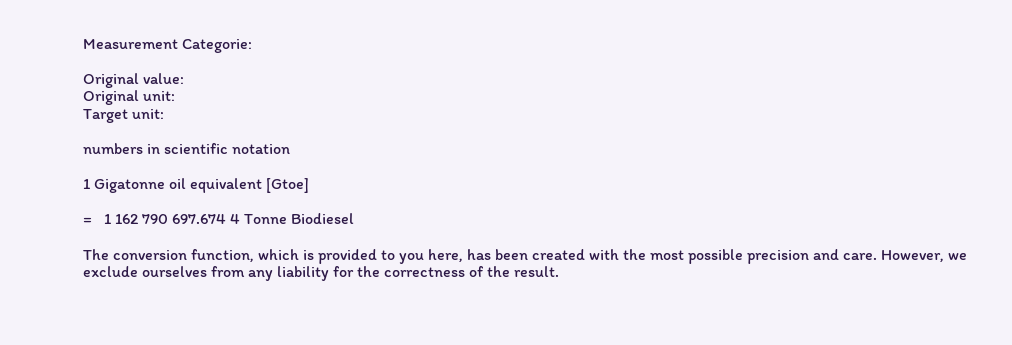Measurement Categorie:

Original value:
Original unit:
Target unit:

numbers in scientific notation

1 Gigatonne oil equivalent [Gtoe]

=   1 162 790 697.674 4 Tonne Biodiesel

The conversion function, which is provided to you here, has been created with the most possible precision and care. However, we exclude ourselves from any liability for the correctness of the result.